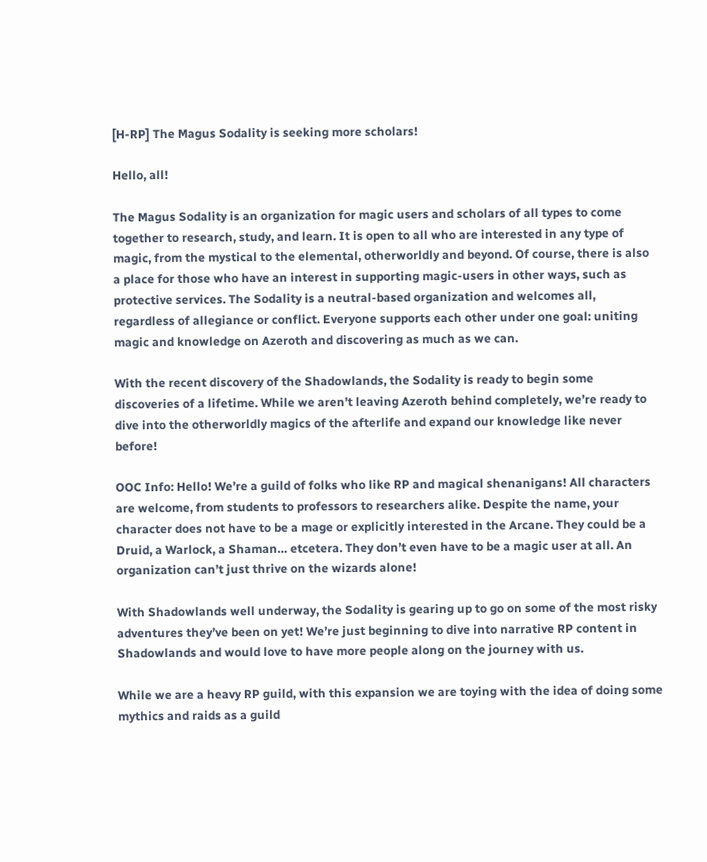[H-RP] The Magus Sodality is seeking more scholars!

Hello, all!

The Magus Sodality is an organization for magic users and scholars of all types to come together to research, study, and learn. It is open to all who are interested in any type of magic, from the mystical to the elemental, otherworldly and beyond. Of course, there is also a place for those who have an interest in supporting magic-users in other ways, such as protective services. The Sodality is a neutral-based organization and welcomes all, regardless of allegiance or conflict. Everyone supports each other under one goal: uniting magic and knowledge on Azeroth and discovering as much as we can.

With the recent discovery of the Shadowlands, the Sodality is ready to begin some discoveries of a lifetime. While we aren’t leaving Azeroth behind completely, we’re ready to dive into the otherworldly magics of the afterlife and expand our knowledge like never before!

OOC Info: Hello! We’re a guild of folks who like RP and magical shenanigans! All characters are welcome, from students to professors to researchers alike. Despite the name, your character does not have to be a mage or explicitly interested in the Arcane. They could be a Druid, a Warlock, a Shaman… etcetera. They don’t even have to be a magic user at all. An organization can’t just thrive on the wizards alone!

With Shadowlands well underway, the Sodality is gearing up to go on some of the most risky adventures they’ve been on yet! We’re just beginning to dive into narrative RP content in Shadowlands and would love to have more people along on the journey with us.

While we are a heavy RP guild, with this expansion we are toying with the idea of doing some mythics and raids as a guild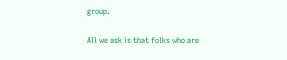group.

All we ask is that folks who are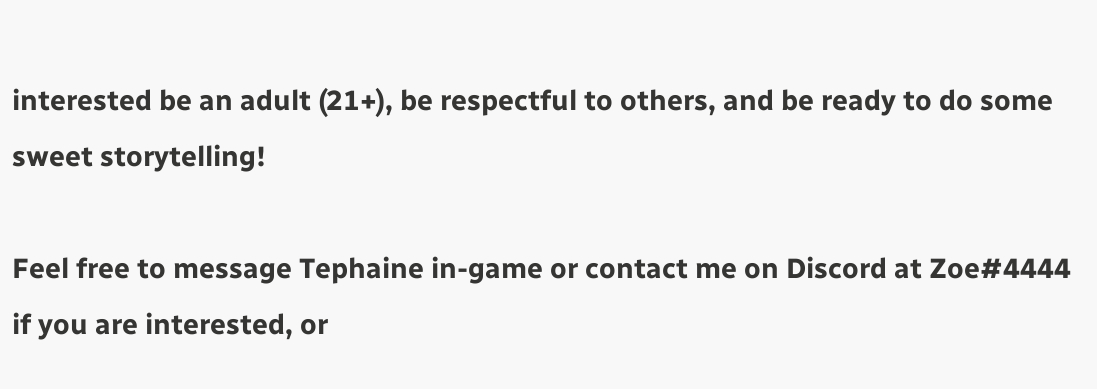interested be an adult (21+), be respectful to others, and be ready to do some sweet storytelling!

Feel free to message Tephaine in-game or contact me on Discord at Zoe#4444 if you are interested, or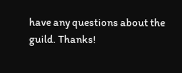have any questions about the guild. Thanks!